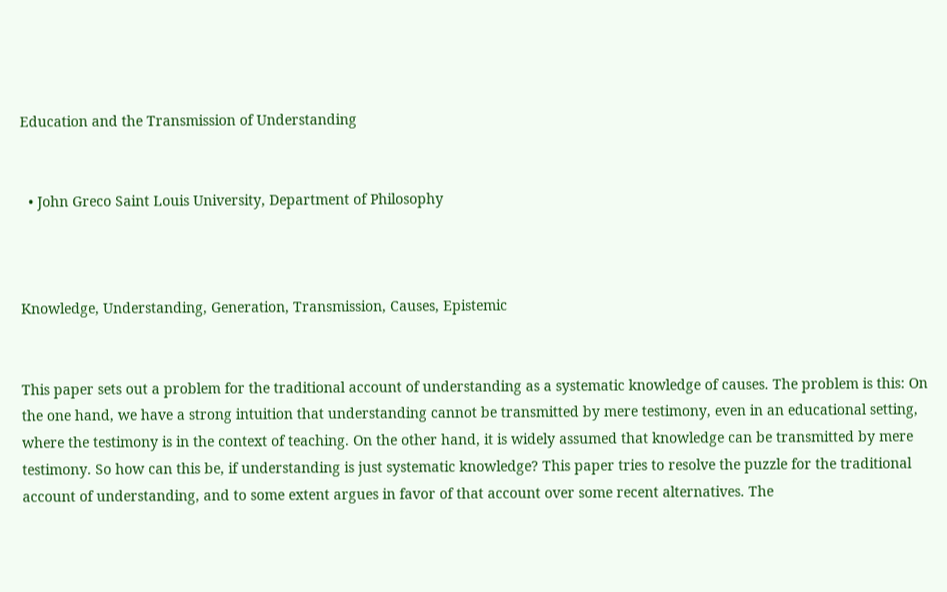Education and the Transmission of Understanding


  • John Greco Saint Louis University, Department of Philosophy



Knowledge, Understanding, Generation, Transmission, Causes, Epistemic


This paper sets out a problem for the traditional account of understanding as a systematic knowledge of causes. The problem is this: On the one hand, we have a strong intuition that understanding cannot be transmitted by mere testimony, even in an educational setting, where the testimony is in the context of teaching. On the other hand, it is widely assumed that knowledge can be transmitted by mere testimony. So how can this be, if understanding is just systematic knowledge? This paper tries to resolve the puzzle for the traditional account of understanding, and to some extent argues in favor of that account over some recent alternatives. The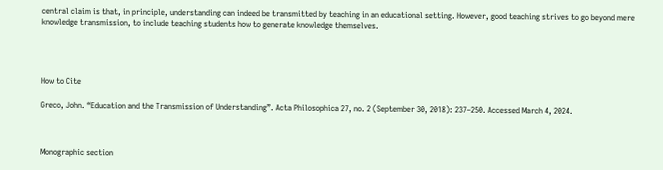central claim is that, in principle, understanding can indeed be transmitted by teaching in an educational setting. However, good teaching strives to go beyond mere knowledge transmission, to include teaching students how to generate knowledge themselves.




How to Cite

Greco, John. “Education and the Transmission of Understanding”. Acta Philosophica 27, no. 2 (September 30, 2018): 237–250. Accessed March 4, 2024.



Monographic section